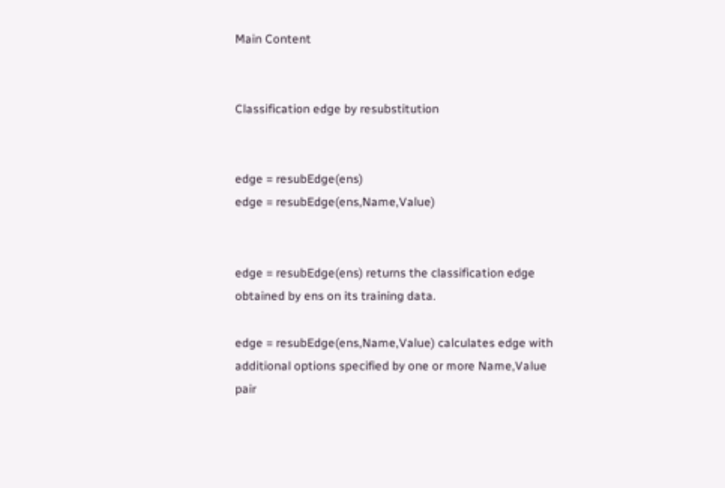Main Content


Classification edge by resubstitution


edge = resubEdge(ens)
edge = resubEdge(ens,Name,Value)


edge = resubEdge(ens) returns the classification edge obtained by ens on its training data.

edge = resubEdge(ens,Name,Value) calculates edge with additional options specified by one or more Name,Value pair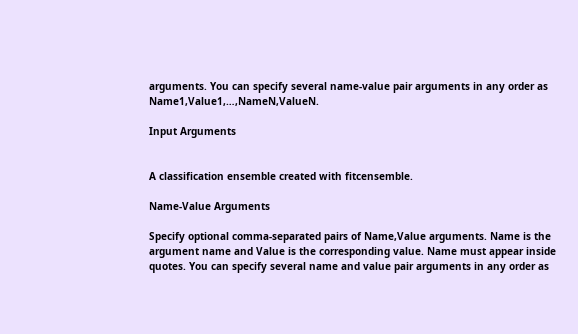arguments. You can specify several name-value pair arguments in any order as Name1,Value1,…,NameN,ValueN.

Input Arguments


A classification ensemble created with fitcensemble.

Name-Value Arguments

Specify optional comma-separated pairs of Name,Value arguments. Name is the argument name and Value is the corresponding value. Name must appear inside quotes. You can specify several name and value pair arguments in any order as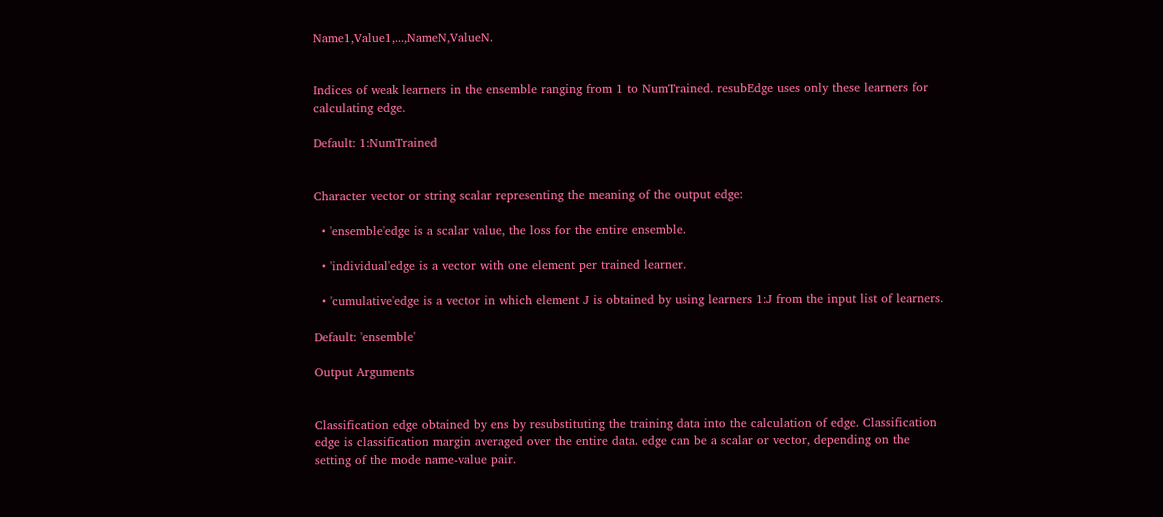Name1,Value1,...,NameN,ValueN.


Indices of weak learners in the ensemble ranging from 1 to NumTrained. resubEdge uses only these learners for calculating edge.

Default: 1:NumTrained


Character vector or string scalar representing the meaning of the output edge:

  • 'ensemble'edge is a scalar value, the loss for the entire ensemble.

  • 'individual'edge is a vector with one element per trained learner.

  • 'cumulative'edge is a vector in which element J is obtained by using learners 1:J from the input list of learners.

Default: 'ensemble'

Output Arguments


Classification edge obtained by ens by resubstituting the training data into the calculation of edge. Classification edge is classification margin averaged over the entire data. edge can be a scalar or vector, depending on the setting of the mode name-value pair.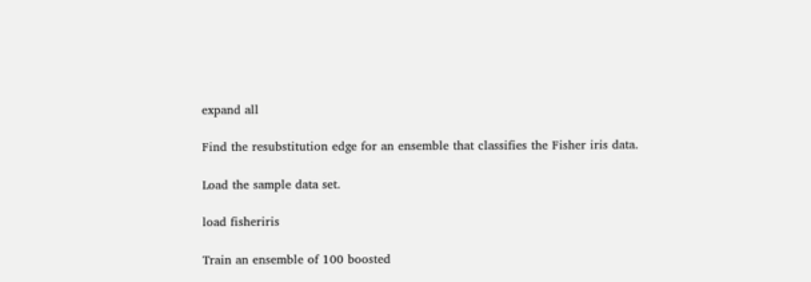expand all

Find the resubstitution edge for an ensemble that classifies the Fisher iris data.

Load the sample data set.

load fisheriris

Train an ensemble of 100 boosted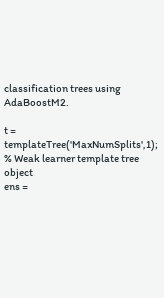classification trees using AdaBoostM2.

t = templateTree('MaxNumSplits',1); % Weak learner template tree object
ens =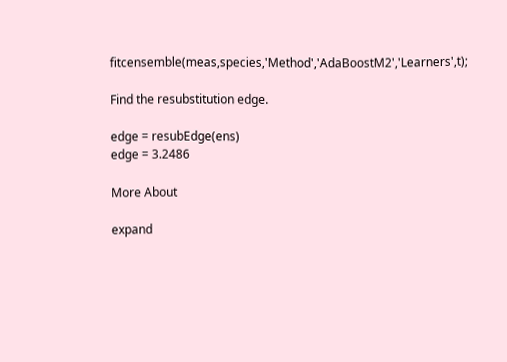fitcensemble(meas,species,'Method','AdaBoostM2','Learners',t);

Find the resubstitution edge.

edge = resubEdge(ens)
edge = 3.2486

More About

expand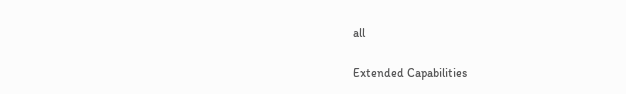all

Extended Capabilities